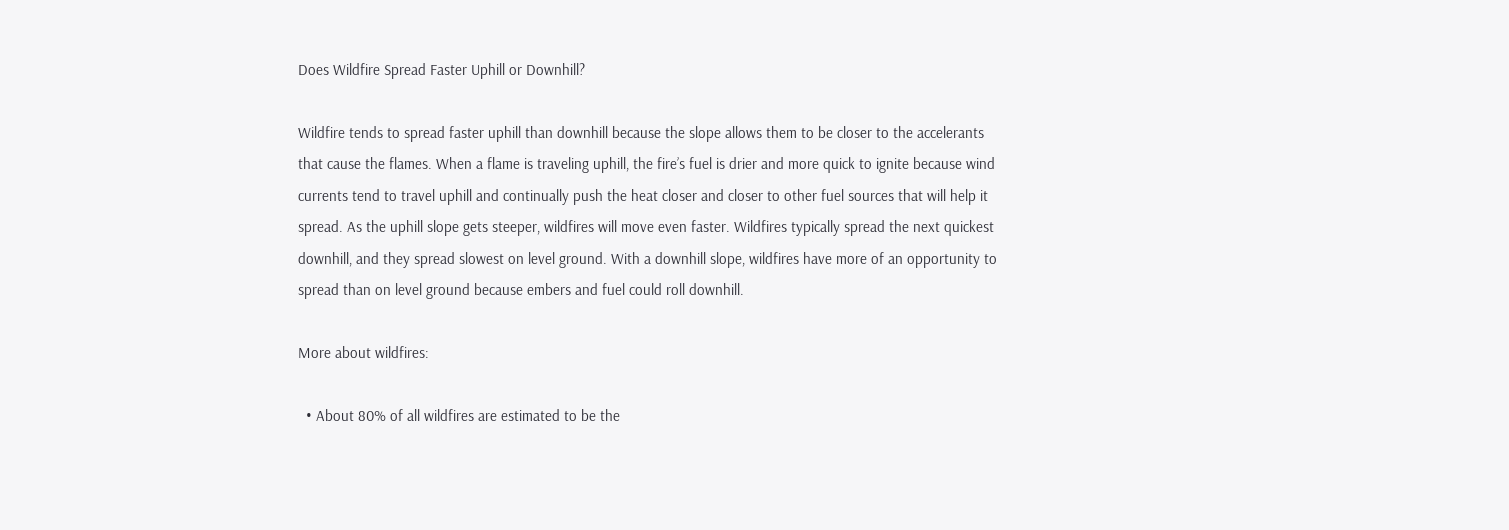Does Wildfire Spread Faster Uphill or Downhill?

Wildfire tends to spread faster uphill than downhill because the slope allows them to be closer to the accelerants that cause the flames. When a flame is traveling uphill, the fire’s fuel is drier and more quick to ignite because wind currents tend to travel uphill and continually push the heat closer and closer to other fuel sources that will help it spread. As the uphill slope gets steeper, wildfires will move even faster. Wildfires typically spread the next quickest downhill, and they spread slowest on level ground. With a downhill slope, wildfires have more of an opportunity to spread than on level ground because embers and fuel could roll downhill.

More about wildfires:

  • About 80% of all wildfires are estimated to be the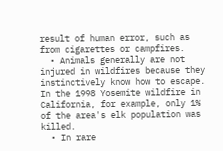result of human error, such as from cigarettes or campfires.
  • Animals generally are not injured in wildfires because they instinctively know how to escape. In the 1998 Yosemite wildfire in California, for example, only 1% of the area's elk population was killed.
  • In rare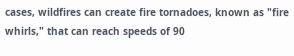cases, wildfires can create fire tornadoes, known as "fire whirls," that can reach speeds of 90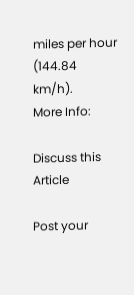miles per hour (144.84 km/h).
More Info:

Discuss this Article

Post your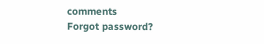comments
Forgot password?